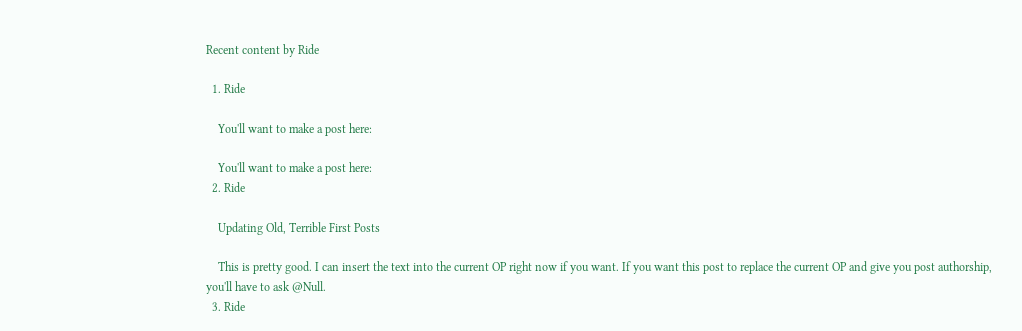Recent content by Ride

  1. Ride

    You'll want to make a post here:

    You'll want to make a post here:
  2. Ride

    Updating Old, Terrible First Posts

    This is pretty good. I can insert the text into the current OP right now if you want. If you want this post to replace the current OP and give you post authorship, you'll have to ask @Null.
  3. Ride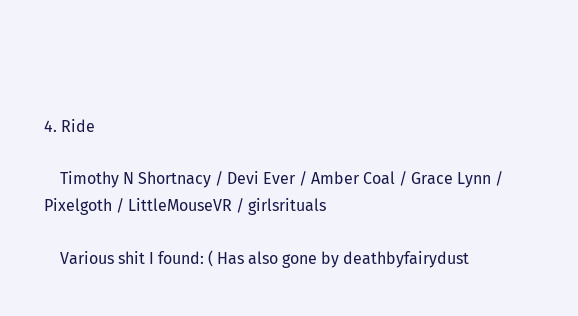4. Ride

    Timothy N Shortnacy / Devi Ever / Amber Coal / Grace Lynn / Pixelgoth / LittleMouseVR / girlsrituals

    Various shit I found: ( Has also gone by deathbyfairydust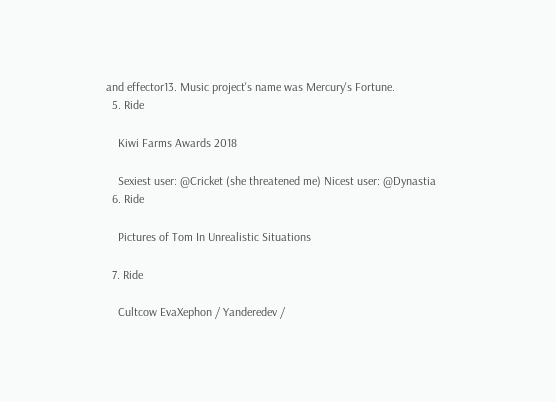and effector13. Music project's name was Mercury's Fortune.
  5. Ride

    Kiwi Farms Awards 2018

    Sexiest user: @Cricket (she threatened me) Nicest user: @Dynastia
  6. Ride

    Pictures of Tom In Unrealistic Situations

  7. Ride

    Cultcow EvaXephon / Yanderedev /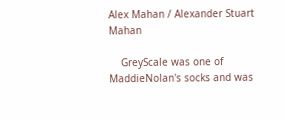Alex Mahan / Alexander Stuart Mahan

    GreyScale was one of MaddieNolan's socks and was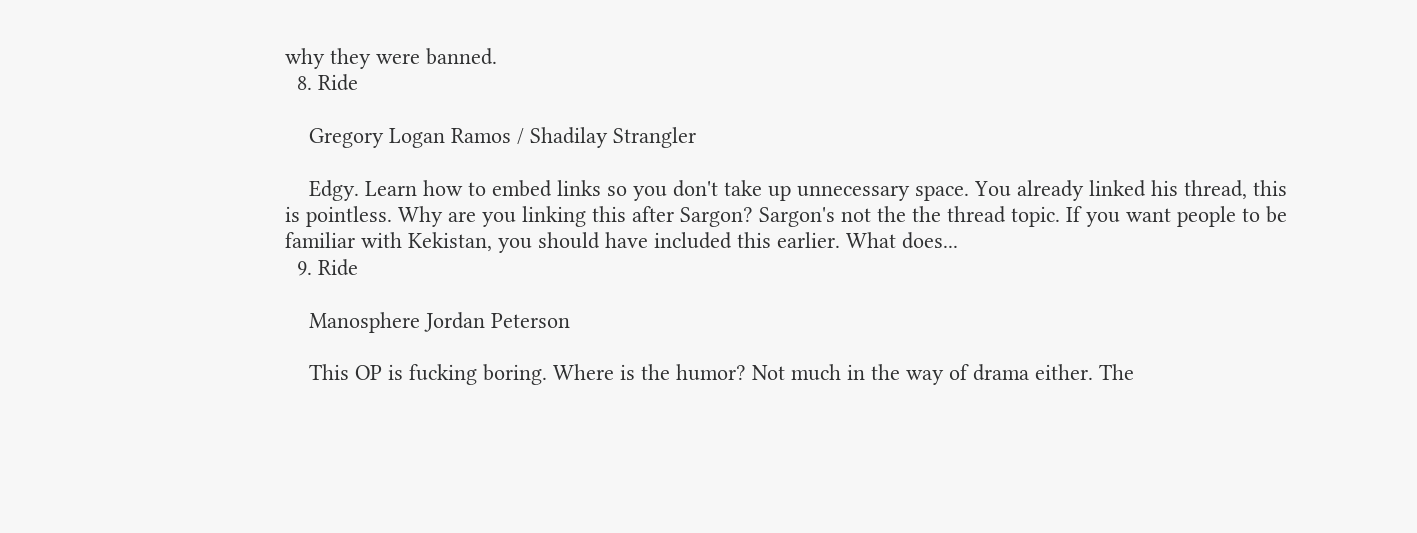why they were banned.
  8. Ride

    Gregory Logan Ramos / Shadilay Strangler

    Edgy. Learn how to embed links so you don't take up unnecessary space. You already linked his thread, this is pointless. Why are you linking this after Sargon? Sargon's not the the thread topic. If you want people to be familiar with Kekistan, you should have included this earlier. What does...
  9. Ride

    Manosphere Jordan Peterson

    This OP is fucking boring. Where is the humor? Not much in the way of drama either. The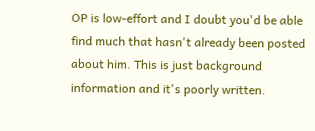OP is low-effort and I doubt you'd be able find much that hasn't already been posted about him. This is just background information and it's poorly written.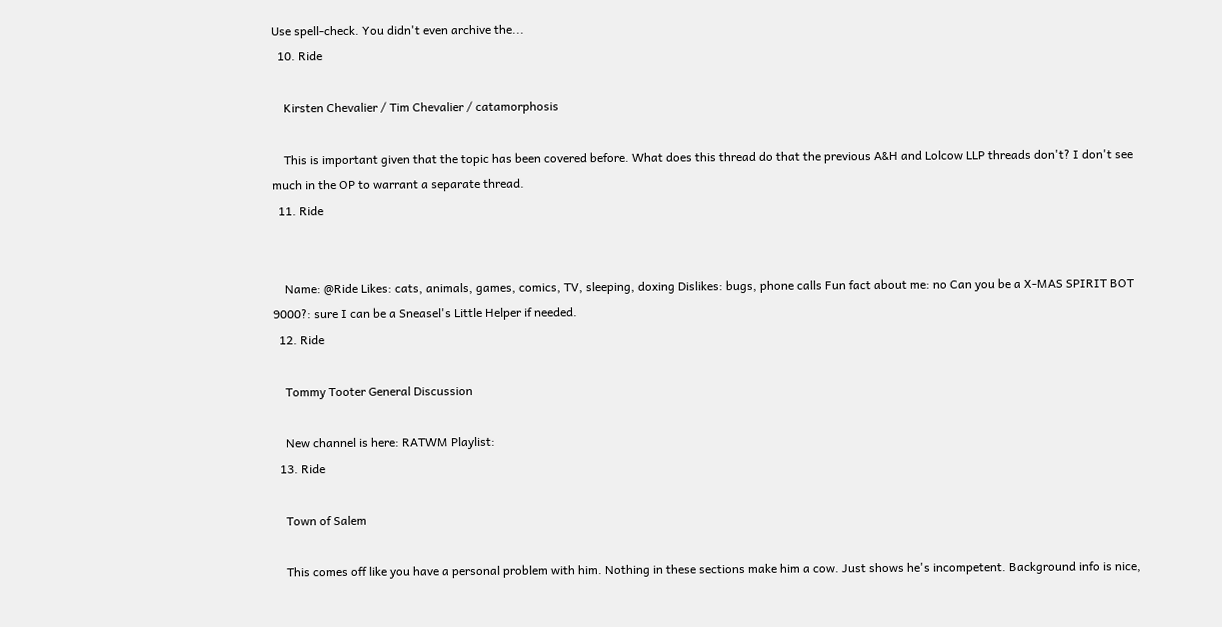Use spell-check. You didn't even archive the...
  10. Ride

    Kirsten Chevalier / Tim Chevalier / catamorphosis

    This is important given that the topic has been covered before. What does this thread do that the previous A&H and Lolcow LLP threads don't? I don't see much in the OP to warrant a separate thread.
  11. Ride


    Name: @Ride Likes: cats, animals, games, comics, TV, sleeping, doxing Dislikes: bugs, phone calls Fun fact about me: no Can you be a X-MAS SPIRIT BOT 9000?: sure I can be a Sneasel's Little Helper if needed.
  12. Ride

    Tommy Tooter General Discussion

    New channel is here: RATWM Playlist:
  13. Ride

    Town of Salem

    This comes off like you have a personal problem with him. Nothing in these sections make him a cow. Just shows he's incompetent. Background info is nice,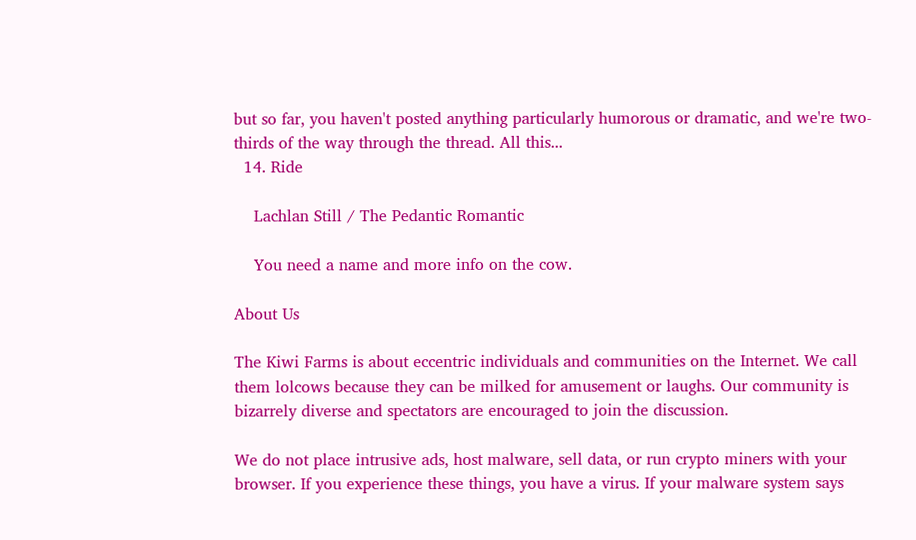but so far, you haven't posted anything particularly humorous or dramatic, and we're two-thirds of the way through the thread. All this...
  14. Ride

    Lachlan Still / The Pedantic Romantic

    You need a name and more info on the cow.

About Us

The Kiwi Farms is about eccentric individuals and communities on the Internet. We call them lolcows because they can be milked for amusement or laughs. Our community is bizarrely diverse and spectators are encouraged to join the discussion.

We do not place intrusive ads, host malware, sell data, or run crypto miners with your browser. If you experience these things, you have a virus. If your malware system says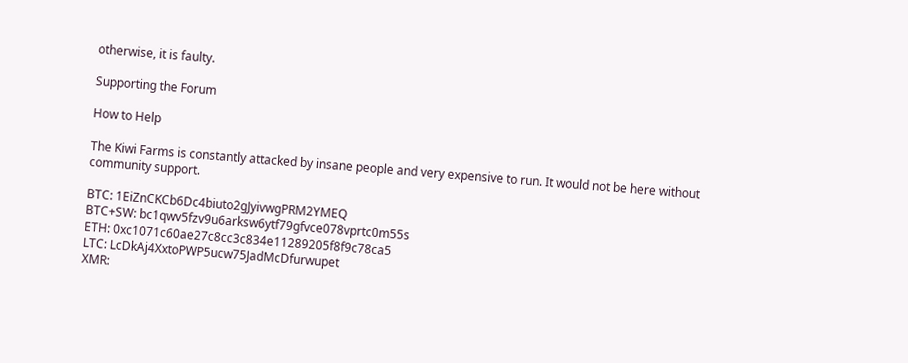otherwise, it is faulty.

Supporting the Forum

How to Help

The Kiwi Farms is constantly attacked by insane people and very expensive to run. It would not be here without community support.

BTC: 1EiZnCKCb6Dc4biuto2gJyivwgPRM2YMEQ
BTC+SW: bc1qwv5fzv9u6arksw6ytf79gfvce078vprtc0m55s
ETH: 0xc1071c60ae27c8cc3c834e11289205f8f9c78ca5
LTC: LcDkAj4XxtoPWP5ucw75JadMcDfurwupet
XMR: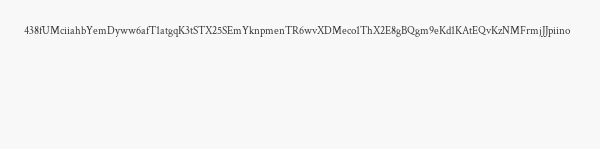438fUMciiahbYemDyww6afT1atgqK3tSTX25SEmYknpmenTR6wvXDMeco1ThX2E8gBQgm9eKd1KAtEQvKzNMFrmjJJpiino